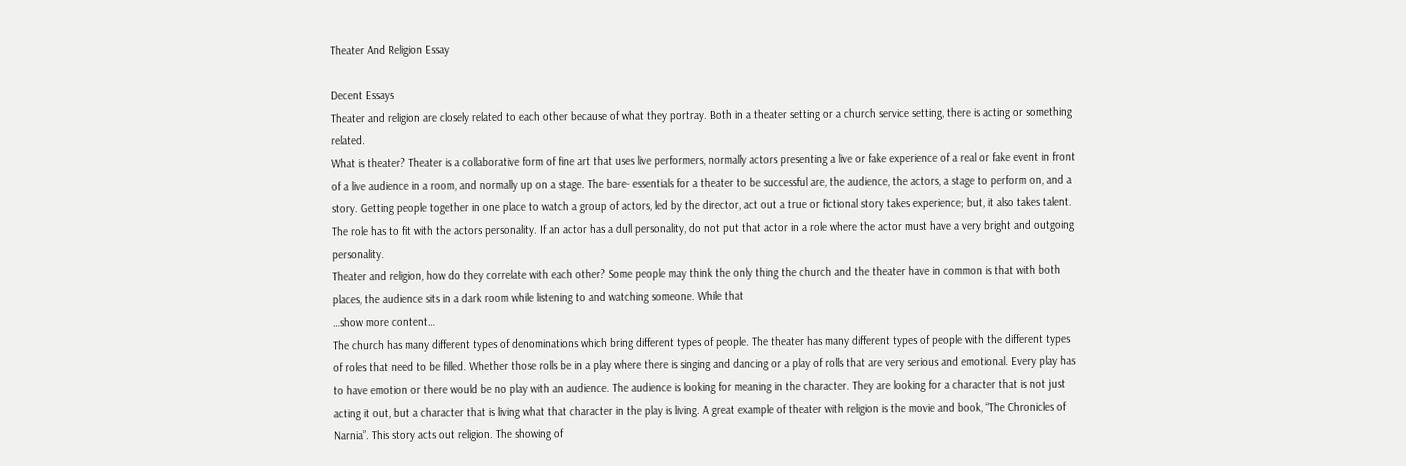Theater And Religion Essay

Decent Essays
Theater and religion are closely related to each other because of what they portray. Both in a theater setting or a church service setting, there is acting or something related.
What is theater? Theater is a collaborative form of fine art that uses live performers, normally actors presenting a live or fake experience of a real or fake event in front of a live audience in a room, and normally up on a stage. The bare- essentials for a theater to be successful are, the audience, the actors, a stage to perform on, and a story. Getting people together in one place to watch a group of actors, led by the director, act out a true or fictional story takes experience; but, it also takes talent. The role has to fit with the actors personality. If an actor has a dull personality, do not put that actor in a role where the actor must have a very bright and outgoing personality.
Theater and religion, how do they correlate with each other? Some people may think the only thing the church and the theater have in common is that with both places, the audience sits in a dark room while listening to and watching someone. While that
…show more content…
The church has many different types of denominations which bring different types of people. The theater has many different types of people with the different types of roles that need to be filled. Whether those rolls be in a play where there is singing and dancing or a play of rolls that are very serious and emotional. Every play has to have emotion or there would be no play with an audience. The audience is looking for meaning in the character. They are looking for a character that is not just acting it out, but a character that is living what that character in the play is living. A great example of theater with religion is the movie and book, “The Chronicles of Narnia”. This story acts out religion. The showing of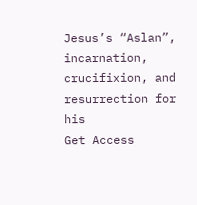Jesus’s “Aslan”, incarnation, crucifixion, and resurrection for his
Get Access